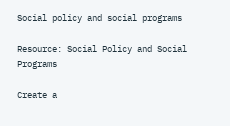Social policy and social programs

Resource: Social Policy and Social Programs

Create a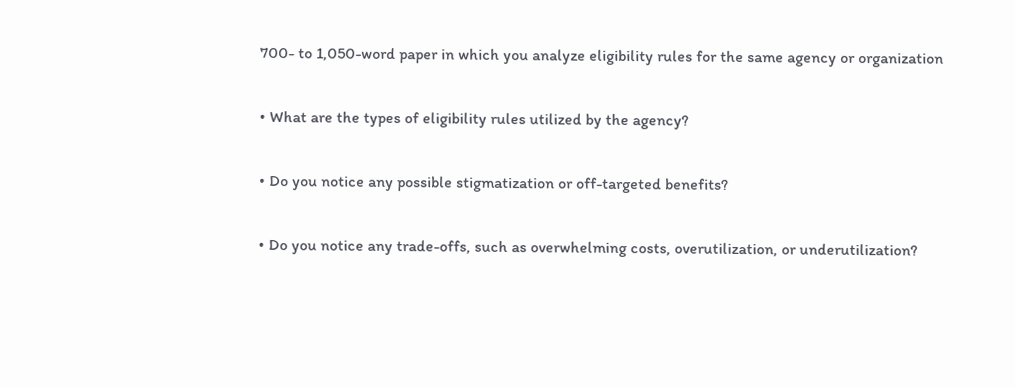700- to 1,050-word paper in which you analyze eligibility rules for the same agency or organization

• What are the types of eligibility rules utilized by the agency?

• Do you notice any possible stigmatization or off-targeted benefits?

• Do you notice any trade-offs, such as overwhelming costs, overutilization, or underutilization?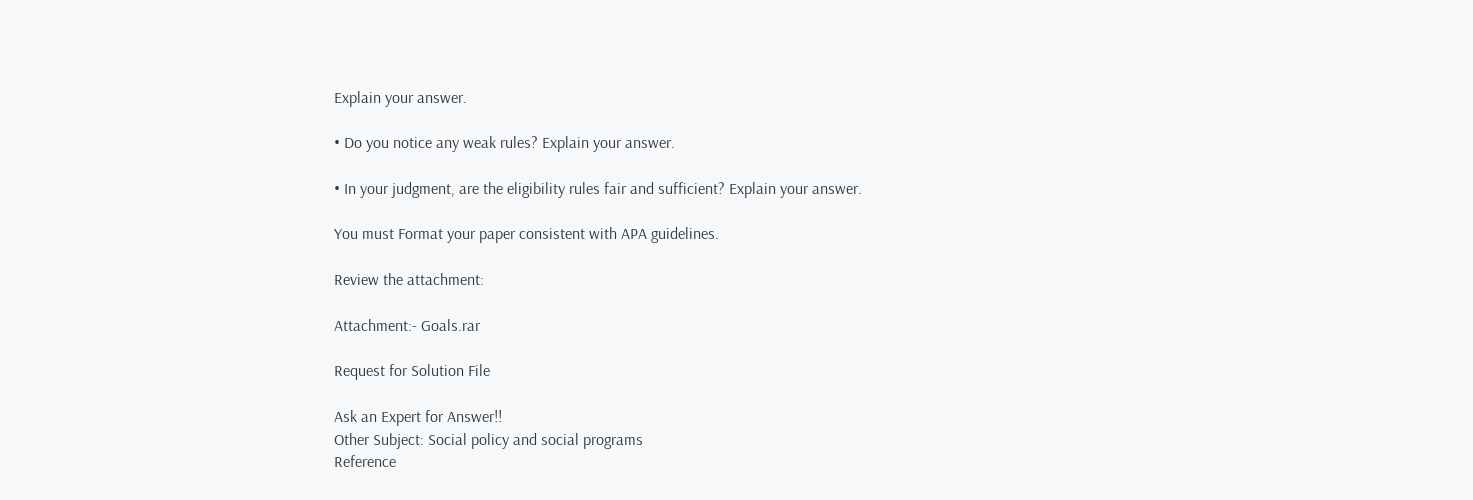Explain your answer.

• Do you notice any weak rules? Explain your answer.

• In your judgment, are the eligibility rules fair and sufficient? Explain your answer.

You must Format your paper consistent with APA guidelines.

Review the attachment:

Attachment:- Goals.rar

Request for Solution File

Ask an Expert for Answer!!
Other Subject: Social policy and social programs
Reference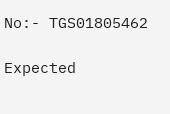No:- TGS01805462

Expected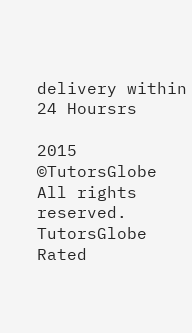delivery within 24 Hoursrs

2015 ©TutorsGlobe All rights reserved. TutorsGlobe Rated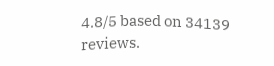4.8/5 based on 34139 reviews.